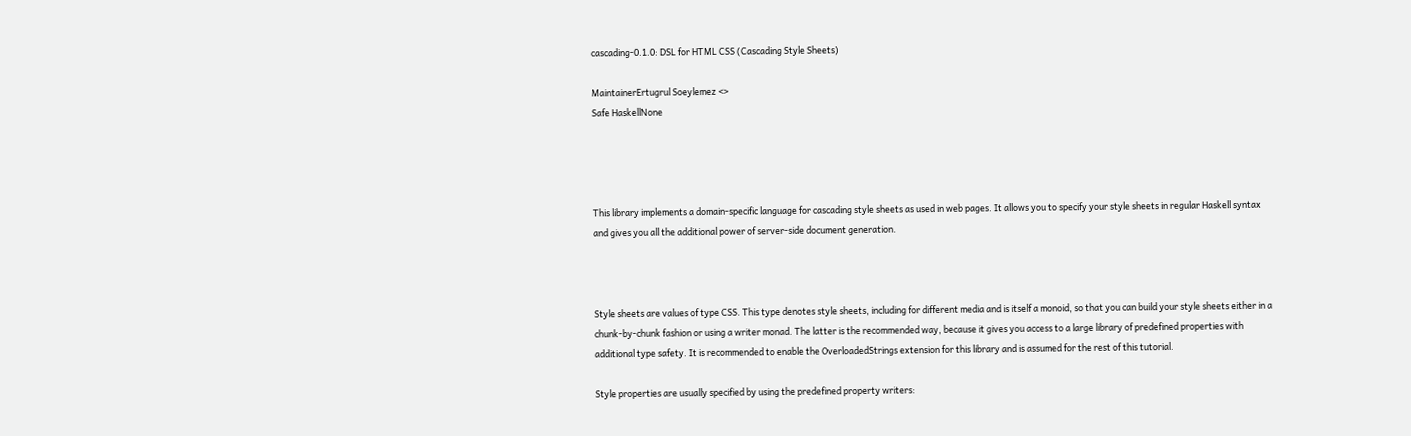cascading-0.1.0: DSL for HTML CSS (Cascading Style Sheets)

MaintainerErtugrul Soeylemez <>
Safe HaskellNone




This library implements a domain-specific language for cascading style sheets as used in web pages. It allows you to specify your style sheets in regular Haskell syntax and gives you all the additional power of server-side document generation.



Style sheets are values of type CSS. This type denotes style sheets, including for different media and is itself a monoid, so that you can build your style sheets either in a chunk-by-chunk fashion or using a writer monad. The latter is the recommended way, because it gives you access to a large library of predefined properties with additional type safety. It is recommended to enable the OverloadedStrings extension for this library and is assumed for the rest of this tutorial.

Style properties are usually specified by using the predefined property writers: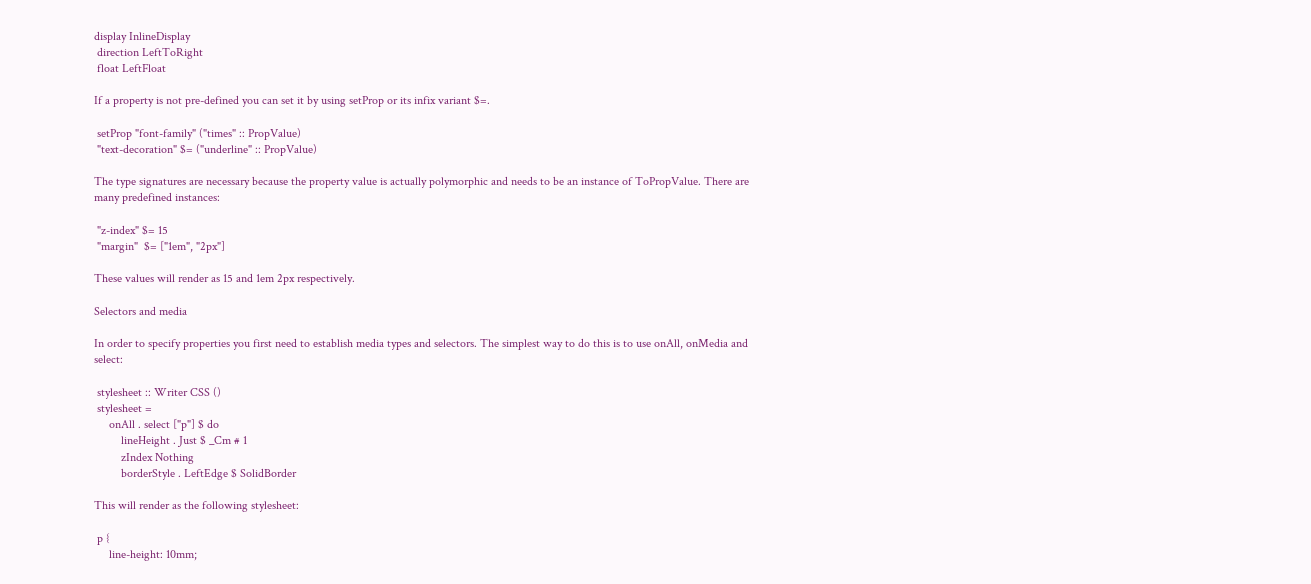display InlineDisplay
 direction LeftToRight
 float LeftFloat

If a property is not pre-defined you can set it by using setProp or its infix variant $=.

 setProp "font-family" ("times" :: PropValue)
 "text-decoration" $= ("underline" :: PropValue)

The type signatures are necessary because the property value is actually polymorphic and needs to be an instance of ToPropValue. There are many predefined instances:

 "z-index" $= 15
 "margin"  $= ["1em", "2px"]

These values will render as 15 and 1em 2px respectively.

Selectors and media

In order to specify properties you first need to establish media types and selectors. The simplest way to do this is to use onAll, onMedia and select:

 stylesheet :: Writer CSS ()
 stylesheet =
     onAll . select ["p"] $ do
         lineHeight . Just $ _Cm # 1
         zIndex Nothing
         borderStyle . LeftEdge $ SolidBorder

This will render as the following stylesheet:

 p {
     line-height: 10mm;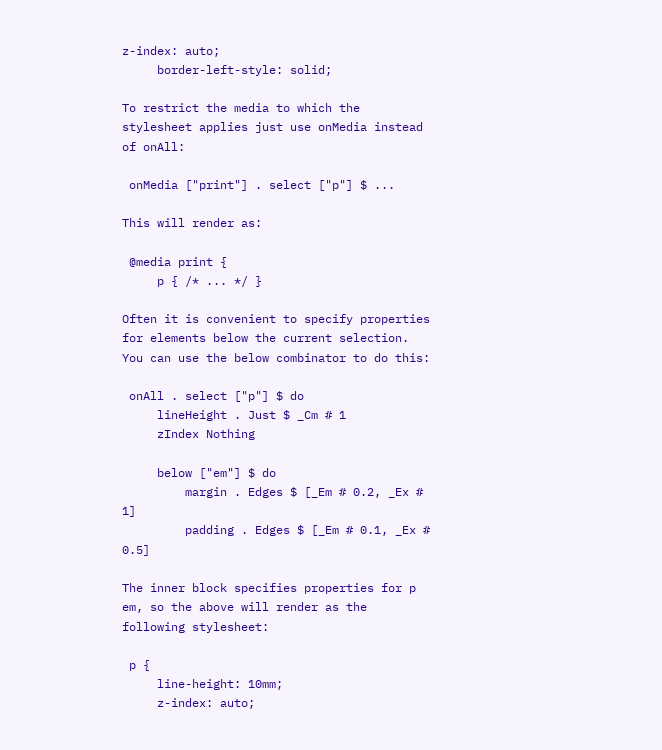z-index: auto;
     border-left-style: solid;

To restrict the media to which the stylesheet applies just use onMedia instead of onAll:

 onMedia ["print"] . select ["p"] $ ...

This will render as:

 @media print {
     p { /* ... */ }

Often it is convenient to specify properties for elements below the current selection. You can use the below combinator to do this:

 onAll . select ["p"] $ do
     lineHeight . Just $ _Cm # 1
     zIndex Nothing

     below ["em"] $ do
         margin . Edges $ [_Em # 0.2, _Ex # 1]
         padding . Edges $ [_Em # 0.1, _Ex # 0.5]

The inner block specifies properties for p em, so the above will render as the following stylesheet:

 p {
     line-height: 10mm;
     z-index: auto;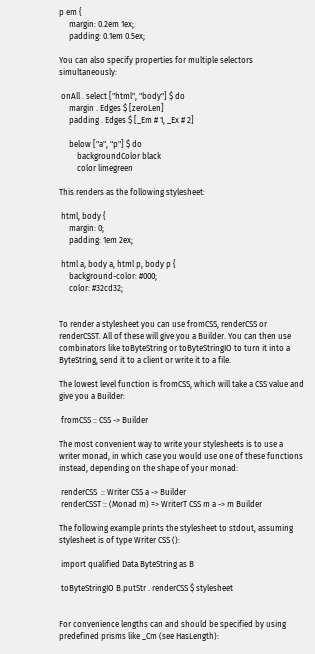p em {
     margin: 0.2em 1ex;
     padding: 0.1em 0.5ex;

You can also specify properties for multiple selectors simultaneously:

 onAll . select ["html", "body"] $ do
     margin . Edges $ [zeroLen]
     padding . Edges $ [_Em # 1, _Ex # 2]

     below ["a", "p"] $ do
         backgroundColor black
         color limegreen

This renders as the following stylesheet:

 html, body {
     margin: 0;
     padding: 1em 2ex;

 html a, body a, html p, body p {
     background-color: #000;
     color: #32cd32;


To render a stylesheet you can use fromCSS, renderCSS or renderCSST. All of these will give you a Builder. You can then use combinators like toByteString or toByteStringIO to turn it into a ByteString, send it to a client or write it to a file.

The lowest level function is fromCSS, which will take a CSS value and give you a Builder:

 fromCSS :: CSS -> Builder

The most convenient way to write your stylesheets is to use a writer monad, in which case you would use one of these functions instead, depending on the shape of your monad:

 renderCSS  :: Writer CSS a -> Builder
 renderCSST :: (Monad m) => WriterT CSS m a -> m Builder

The following example prints the stylesheet to stdout, assuming stylesheet is of type Writer CSS ():

 import qualified Data.ByteString as B

 toByteStringIO B.putStr . renderCSS $ stylesheet


For convenience lengths can and should be specified by using predefined prisms like _Cm (see HasLength):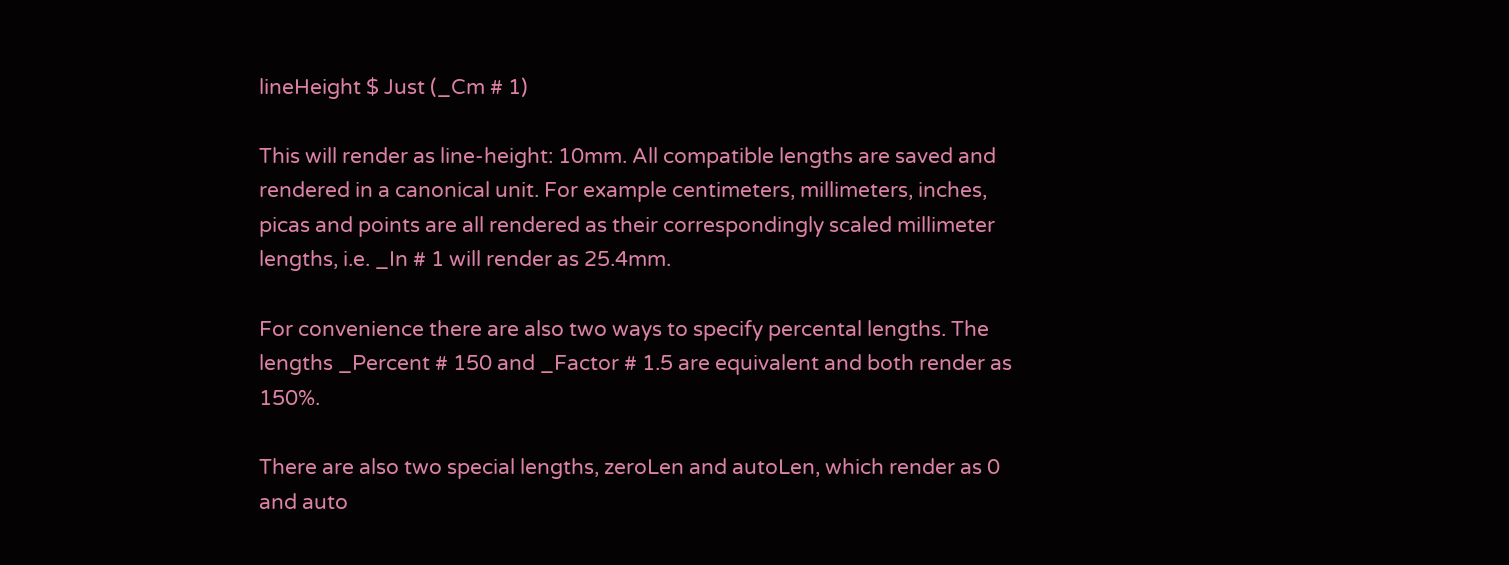lineHeight $ Just (_Cm # 1)

This will render as line-height: 10mm. All compatible lengths are saved and rendered in a canonical unit. For example centimeters, millimeters, inches, picas and points are all rendered as their correspondingly scaled millimeter lengths, i.e. _In # 1 will render as 25.4mm.

For convenience there are also two ways to specify percental lengths. The lengths _Percent # 150 and _Factor # 1.5 are equivalent and both render as 150%.

There are also two special lengths, zeroLen and autoLen, which render as 0 and auto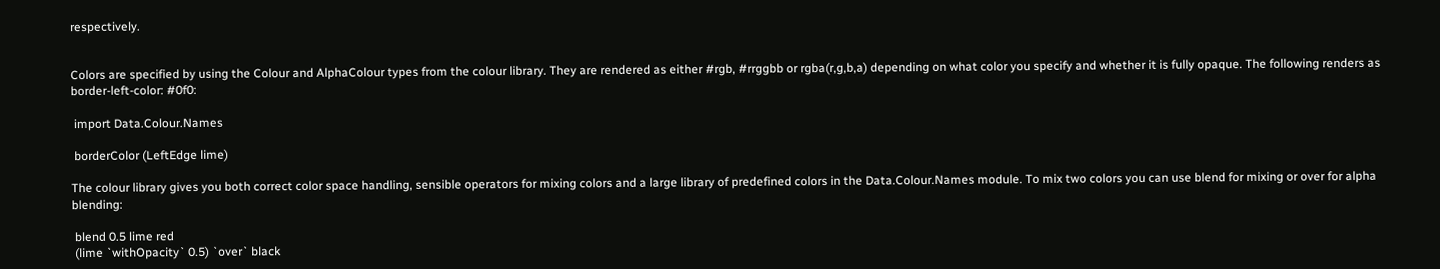respectively.


Colors are specified by using the Colour and AlphaColour types from the colour library. They are rendered as either #rgb, #rrggbb or rgba(r,g,b,a) depending on what color you specify and whether it is fully opaque. The following renders as border-left-color: #0f0:

 import Data.Colour.Names

 borderColor (LeftEdge lime)

The colour library gives you both correct color space handling, sensible operators for mixing colors and a large library of predefined colors in the Data.Colour.Names module. To mix two colors you can use blend for mixing or over for alpha blending:

 blend 0.5 lime red
 (lime `withOpacity` 0.5) `over` black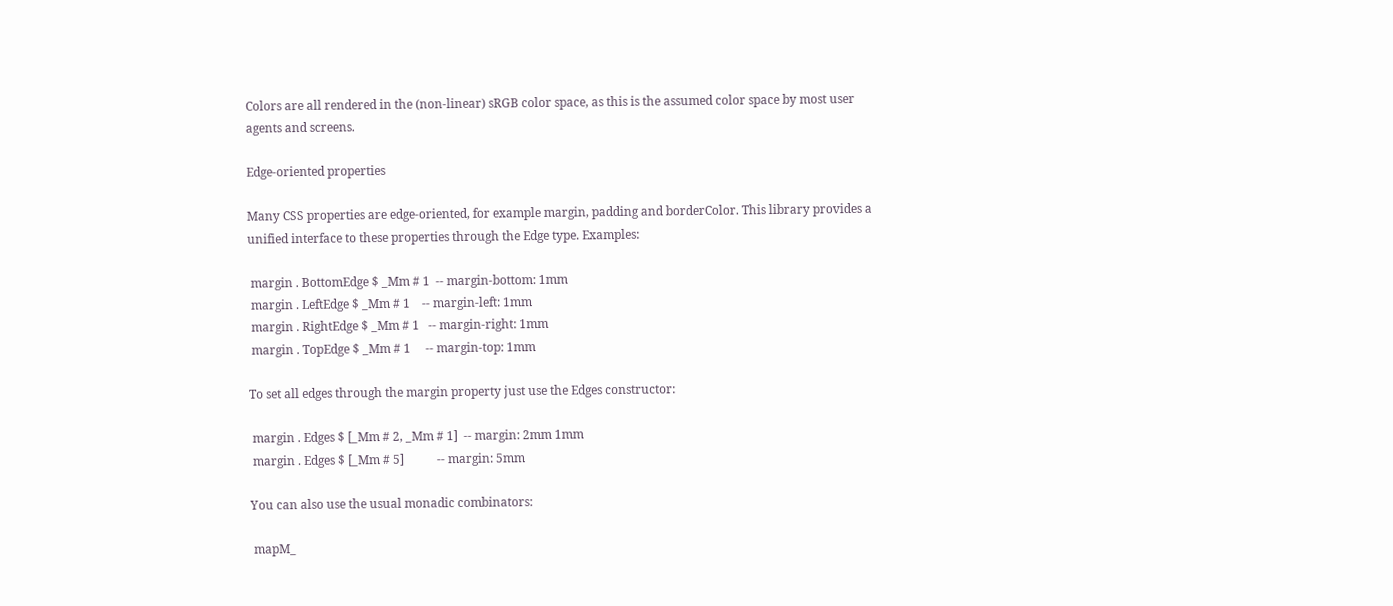Colors are all rendered in the (non-linear) sRGB color space, as this is the assumed color space by most user agents and screens.

Edge-oriented properties

Many CSS properties are edge-oriented, for example margin, padding and borderColor. This library provides a unified interface to these properties through the Edge type. Examples:

 margin . BottomEdge $ _Mm # 1  -- margin-bottom: 1mm
 margin . LeftEdge $ _Mm # 1    -- margin-left: 1mm
 margin . RightEdge $ _Mm # 1   -- margin-right: 1mm
 margin . TopEdge $ _Mm # 1     -- margin-top: 1mm

To set all edges through the margin property just use the Edges constructor:

 margin . Edges $ [_Mm # 2, _Mm # 1]  -- margin: 2mm 1mm
 margin . Edges $ [_Mm # 5]           -- margin: 5mm

You can also use the usual monadic combinators:

 mapM_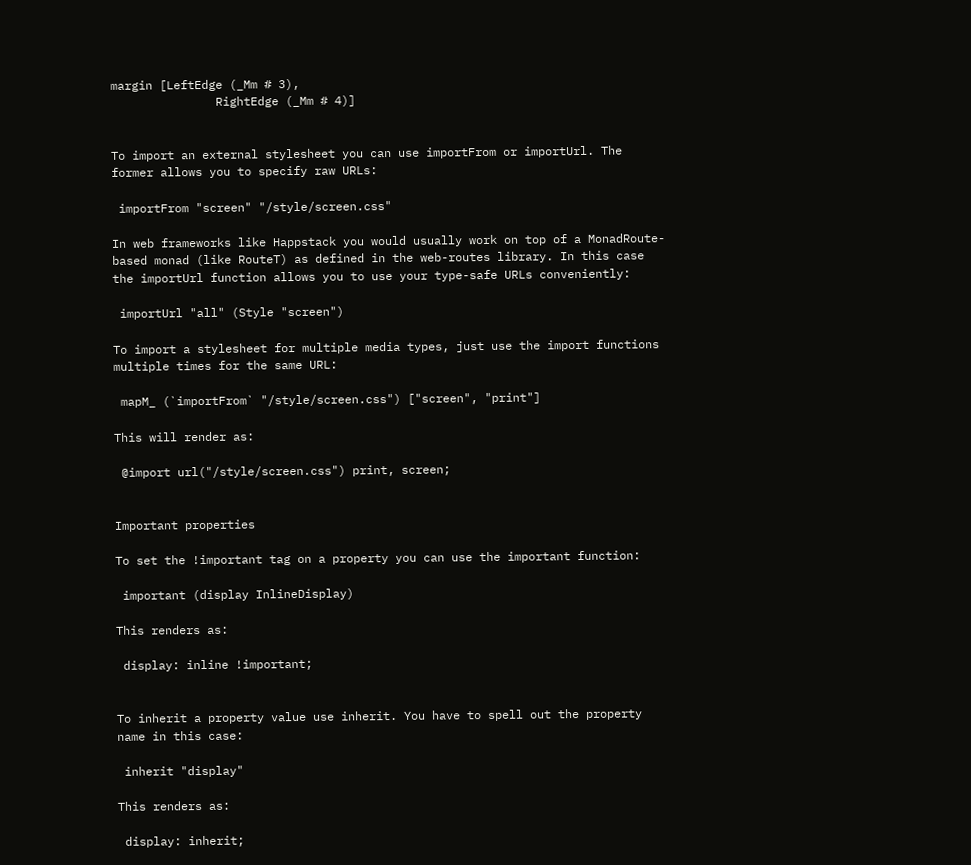margin [LeftEdge (_Mm # 3),
               RightEdge (_Mm # 4)]


To import an external stylesheet you can use importFrom or importUrl. The former allows you to specify raw URLs:

 importFrom "screen" "/style/screen.css"

In web frameworks like Happstack you would usually work on top of a MonadRoute-based monad (like RouteT) as defined in the web-routes library. In this case the importUrl function allows you to use your type-safe URLs conveniently:

 importUrl "all" (Style "screen")

To import a stylesheet for multiple media types, just use the import functions multiple times for the same URL:

 mapM_ (`importFrom` "/style/screen.css") ["screen", "print"]

This will render as:

 @import url("/style/screen.css") print, screen;


Important properties

To set the !important tag on a property you can use the important function:

 important (display InlineDisplay)

This renders as:

 display: inline !important;


To inherit a property value use inherit. You have to spell out the property name in this case:

 inherit "display"

This renders as:

 display: inherit;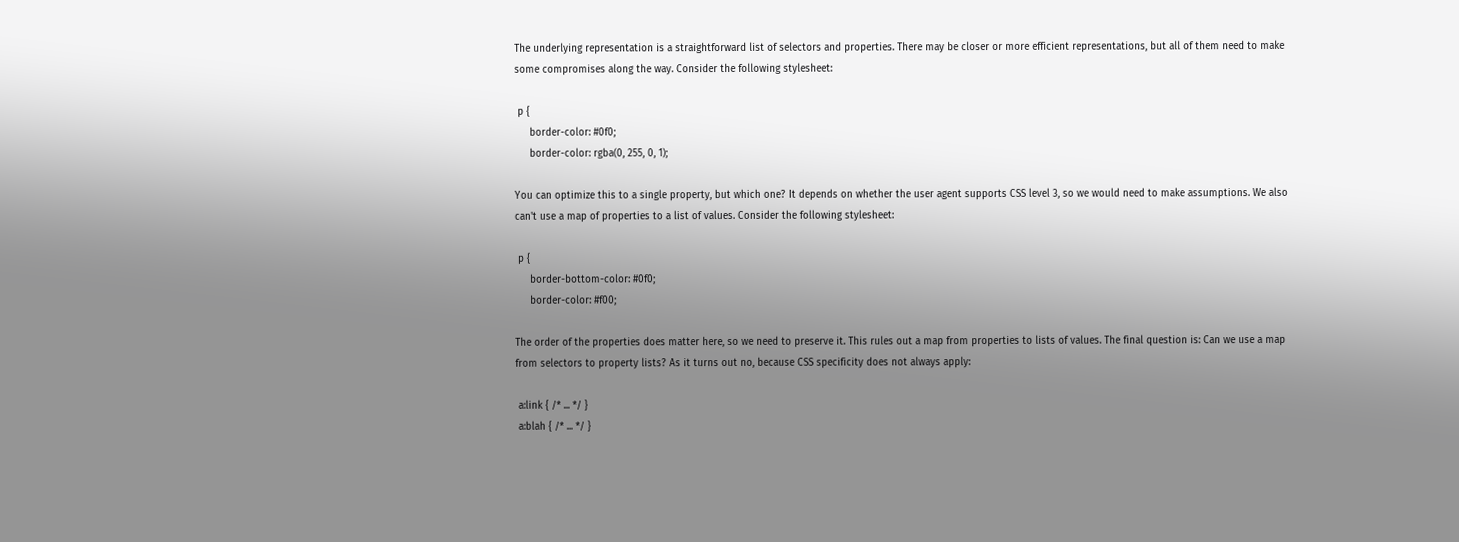The underlying representation is a straightforward list of selectors and properties. There may be closer or more efficient representations, but all of them need to make some compromises along the way. Consider the following stylesheet:

 p {
     border-color: #0f0;
     border-color: rgba(0, 255, 0, 1);

You can optimize this to a single property, but which one? It depends on whether the user agent supports CSS level 3, so we would need to make assumptions. We also can't use a map of properties to a list of values. Consider the following stylesheet:

 p {
     border-bottom-color: #0f0;
     border-color: #f00;

The order of the properties does matter here, so we need to preserve it. This rules out a map from properties to lists of values. The final question is: Can we use a map from selectors to property lists? As it turns out no, because CSS specificity does not always apply:

 a:link { /* ... */ }
 a:blah { /* ... */ }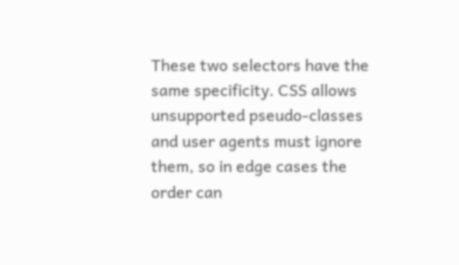These two selectors have the same specificity. CSS allows unsupported pseudo-classes and user agents must ignore them, so in edge cases the order can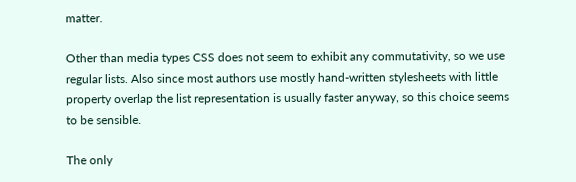matter.

Other than media types CSS does not seem to exhibit any commutativity, so we use regular lists. Also since most authors use mostly hand-written stylesheets with little property overlap the list representation is usually faster anyway, so this choice seems to be sensible.

The only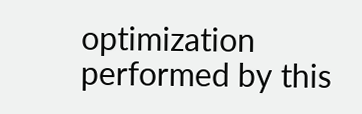optimization performed by this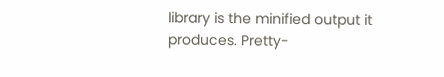library is the minified output it produces. Pretty-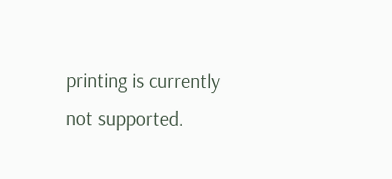printing is currently not supported.